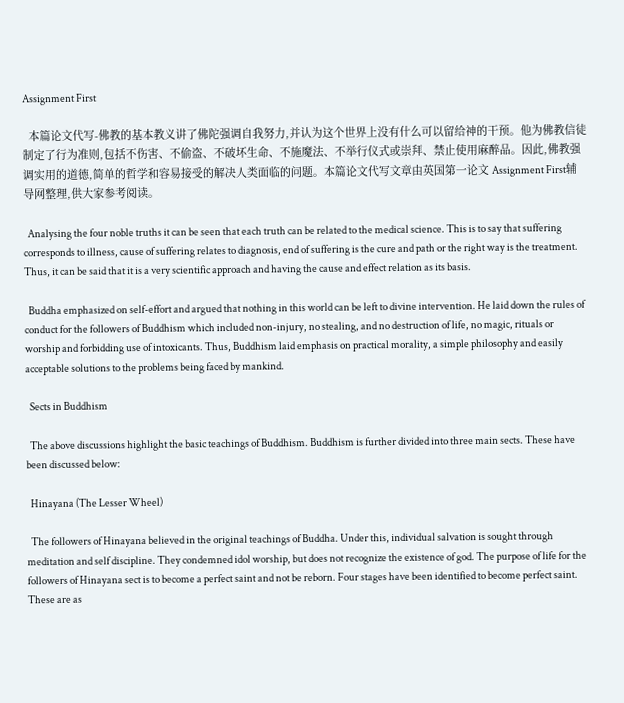Assignment First

  本篇论文代写-佛教的基本教义讲了佛陀强调自我努力,并认为这个世界上没有什么可以留给神的干预。他为佛教信徒制定了行为准则,包括不伤害、不偷盗、不破坏生命、不施魔法、不举行仪式或崇拜、禁止使用麻醉品。因此,佛教强调实用的道德,简单的哲学和容易接受的解决人类面临的问题。本篇论文代写文章由英国第一论文 Assignment First辅导网整理,供大家参考阅读。

  Analysing the four noble truths it can be seen that each truth can be related to the medical science. This is to say that suffering corresponds to illness, cause of suffering relates to diagnosis, end of suffering is the cure and path or the right way is the treatment. Thus, it can be said that it is a very scientific approach and having the cause and effect relation as its basis.

  Buddha emphasized on self-effort and argued that nothing in this world can be left to divine intervention. He laid down the rules of conduct for the followers of Buddhism which included non-injury, no stealing, and no destruction of life, no magic, rituals or worship and forbidding use of intoxicants. Thus, Buddhism laid emphasis on practical morality, a simple philosophy and easily acceptable solutions to the problems being faced by mankind.

  Sects in Buddhism

  The above discussions highlight the basic teachings of Buddhism. Buddhism is further divided into three main sects. These have been discussed below:

  Hinayana (The Lesser Wheel)

  The followers of Hinayana believed in the original teachings of Buddha. Under this, individual salvation is sought through meditation and self discipline. They condemned idol worship, but does not recognize the existence of god. The purpose of life for the followers of Hinayana sect is to become a perfect saint and not be reborn. Four stages have been identified to become perfect saint. These are as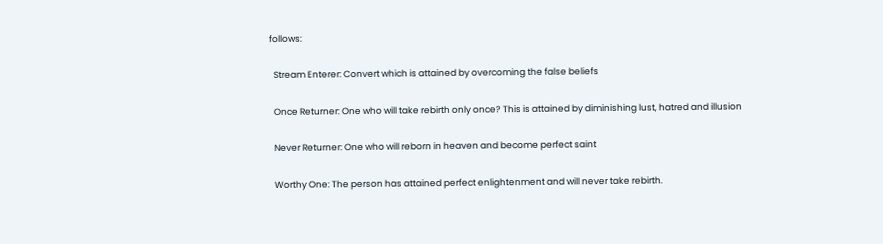follows:

  Stream Enterer: Convert which is attained by overcoming the false beliefs

  Once Returner: One who will take rebirth only once? This is attained by diminishing lust, hatred and illusion

  Never Returner: One who will reborn in heaven and become perfect saint

  Worthy One: The person has attained perfect enlightenment and will never take rebirth.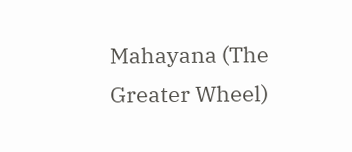Mahayana (The Greater Wheel)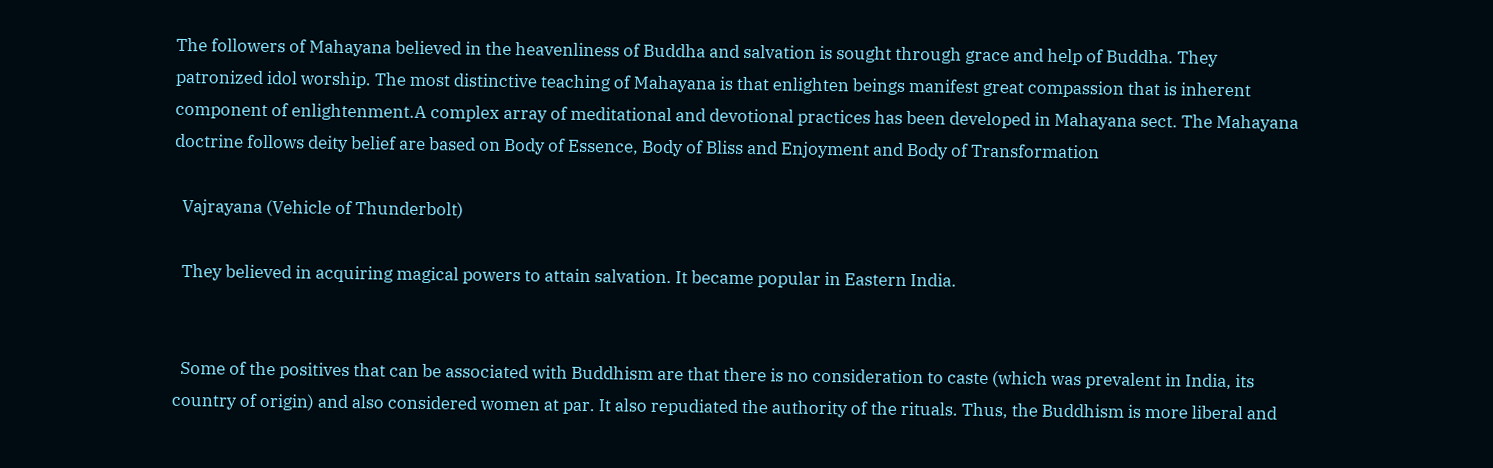The followers of Mahayana believed in the heavenliness of Buddha and salvation is sought through grace and help of Buddha. They patronized idol worship. The most distinctive teaching of Mahayana is that enlighten beings manifest great compassion that is inherent component of enlightenment.A complex array of meditational and devotional practices has been developed in Mahayana sect. The Mahayana doctrine follows deity belief are based on Body of Essence, Body of Bliss and Enjoyment and Body of Transformation

  Vajrayana (Vehicle of Thunderbolt)

  They believed in acquiring magical powers to attain salvation. It became popular in Eastern India.


  Some of the positives that can be associated with Buddhism are that there is no consideration to caste (which was prevalent in India, its country of origin) and also considered women at par. It also repudiated the authority of the rituals. Thus, the Buddhism is more liberal and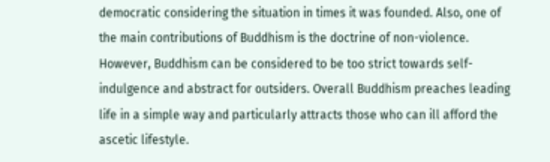democratic considering the situation in times it was founded. Also, one of the main contributions of Buddhism is the doctrine of non-violence. However, Buddhism can be considered to be too strict towards self-indulgence and abstract for outsiders. Overall Buddhism preaches leading life in a simple way and particularly attracts those who can ill afford the ascetic lifestyle.